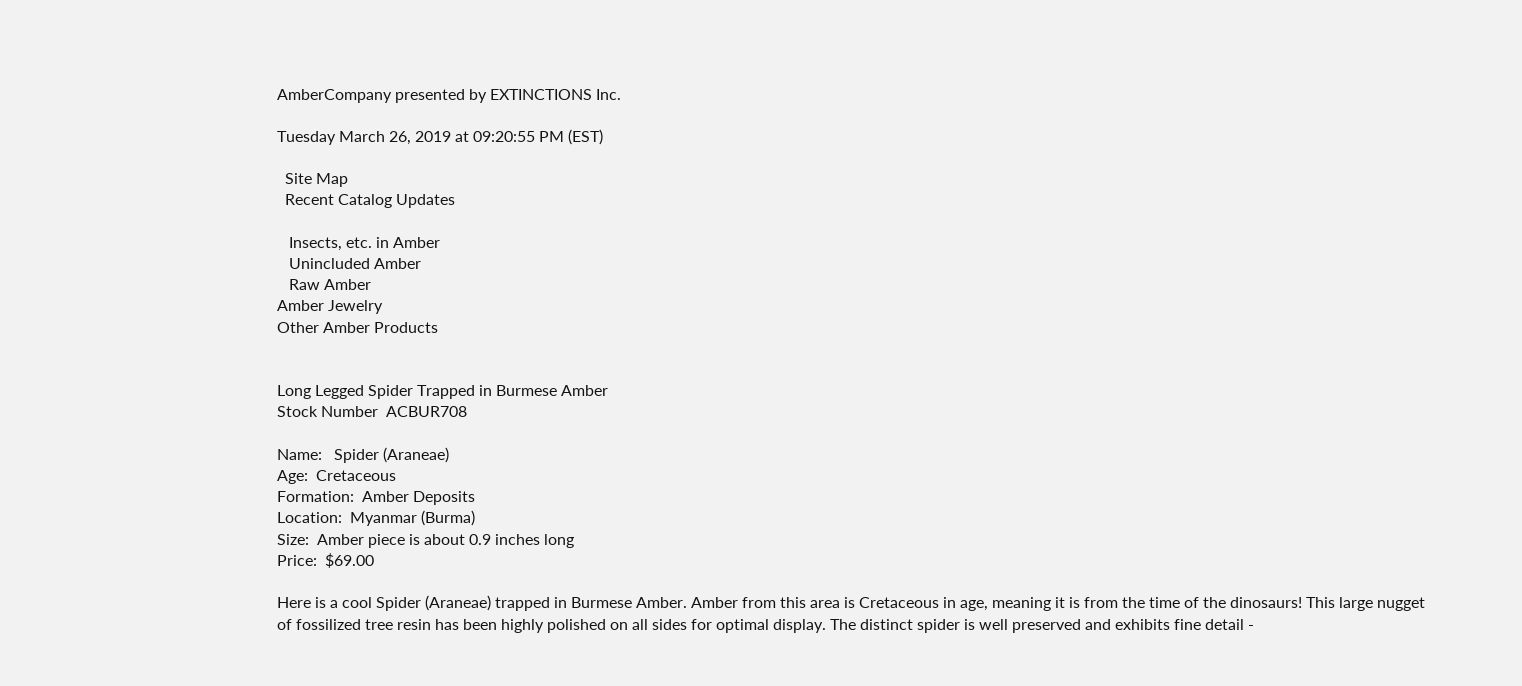AmberCompany presented by EXTINCTIONS Inc.

Tuesday March 26, 2019 at 09:20:55 PM (EST)

  Site Map
  Recent Catalog Updates

   Insects, etc. in Amber
   Unincluded Amber
   Raw Amber
Amber Jewelry
Other Amber Products


Long Legged Spider Trapped in Burmese Amber
Stock Number  ACBUR708

Name:   Spider (Araneae)
Age:  Cretaceous
Formation:  Amber Deposits
Location:  Myanmar (Burma)
Size:  Amber piece is about 0.9 inches long
Price:  $69.00

Here is a cool Spider (Araneae) trapped in Burmese Amber. Amber from this area is Cretaceous in age, meaning it is from the time of the dinosaurs! This large nugget of fossilized tree resin has been highly polished on all sides for optimal display. The distinct spider is well preserved and exhibits fine detail -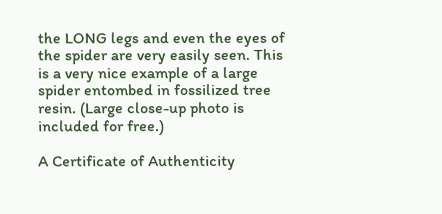the LONG legs and even the eyes of the spider are very easily seen. This is a very nice example of a large spider entombed in fossilized tree resin. (Large close-up photo is included for free.)

A Certificate of Authenticity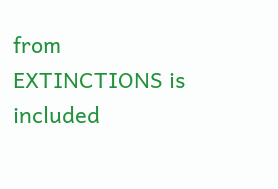from EXTINCTIONS is included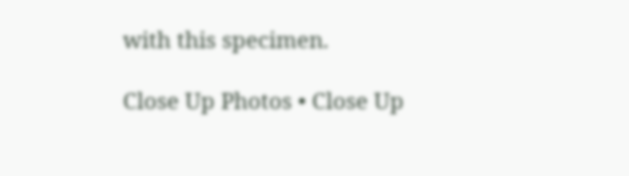with this specimen.

Close Up Photos • Close Up